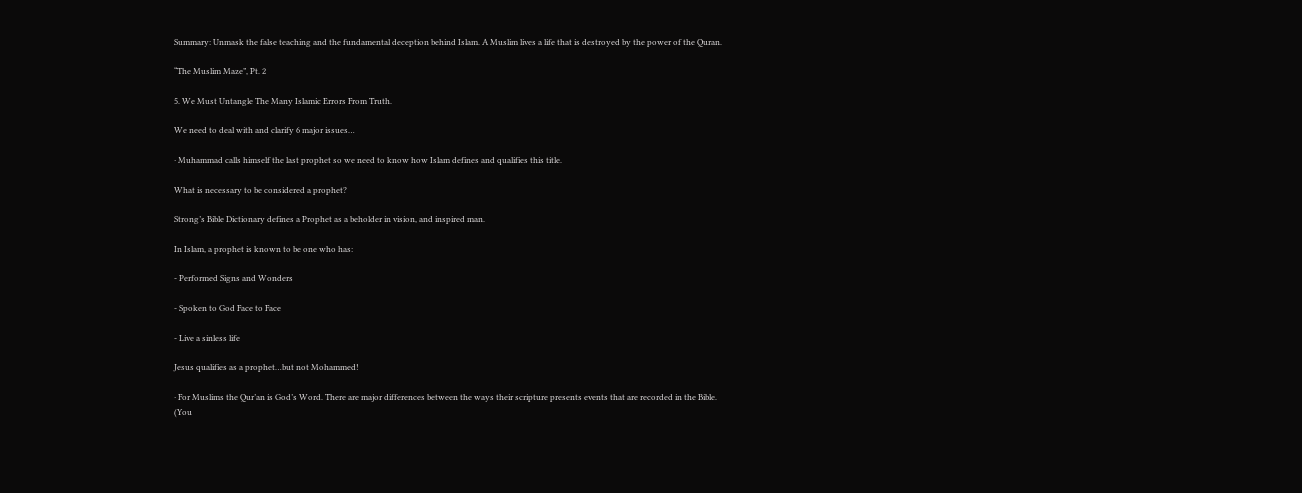Summary: Unmask the false teaching and the fundamental deception behind Islam. A Muslim lives a life that is destroyed by the power of the Quran.

“The Muslim Maze”, Pt. 2

5. We Must Untangle The Many Islamic Errors From Truth.

We need to deal with and clarify 6 major issues…

· Muhammad calls himself the last prophet so we need to know how Islam defines and qualifies this title.

What is necessary to be considered a prophet?

Strong’s Bible Dictionary defines a Prophet as a beholder in vision, and inspired man.

In Islam, a prophet is known to be one who has:

- Performed Signs and Wonders

- Spoken to God Face to Face

- Live a sinless life

Jesus qualifies as a prophet…but not Mohammed!

· For Muslims the Qur’an is God’s Word. There are major differences between the ways their scripture presents events that are recorded in the Bible. (You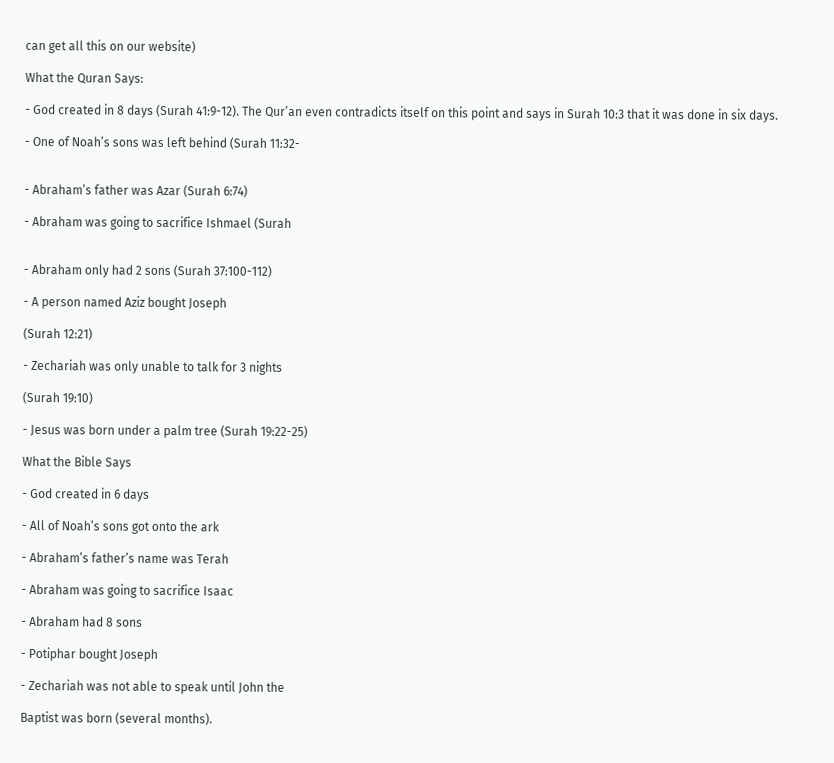can get all this on our website)

What the Quran Says:

- God created in 8 days (Surah 41:9-12). The Qur’an even contradicts itself on this point and says in Surah 10:3 that it was done in six days.

- One of Noah’s sons was left behind (Surah 11:32-


- Abraham’s father was Azar (Surah 6:74)

- Abraham was going to sacrifice Ishmael (Surah


- Abraham only had 2 sons (Surah 37:100-112)

- A person named Aziz bought Joseph

(Surah 12:21)

- Zechariah was only unable to talk for 3 nights

(Surah 19:10)

- Jesus was born under a palm tree (Surah 19:22-25)

What the Bible Says

- God created in 6 days

- All of Noah’s sons got onto the ark

- Abraham’s father’s name was Terah

- Abraham was going to sacrifice Isaac

- Abraham had 8 sons

- Potiphar bought Joseph

- Zechariah was not able to speak until John the

Baptist was born (several months).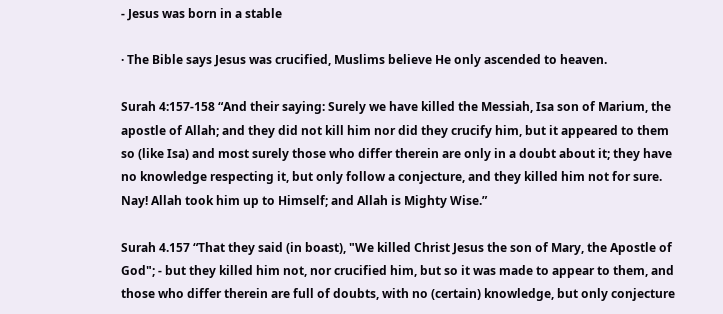- Jesus was born in a stable

· The Bible says Jesus was crucified, Muslims believe He only ascended to heaven.

Surah 4:157-158 “And their saying: Surely we have killed the Messiah, Isa son of Marium, the apostle of Allah; and they did not kill him nor did they crucify him, but it appeared to them so (like Isa) and most surely those who differ therein are only in a doubt about it; they have no knowledge respecting it, but only follow a conjecture, and they killed him not for sure. Nay! Allah took him up to Himself; and Allah is Mighty Wise.”

Surah 4.157 “That they said (in boast), "We killed Christ Jesus the son of Mary, the Apostle of God"; - but they killed him not, nor crucified him, but so it was made to appear to them, and those who differ therein are full of doubts, with no (certain) knowledge, but only conjecture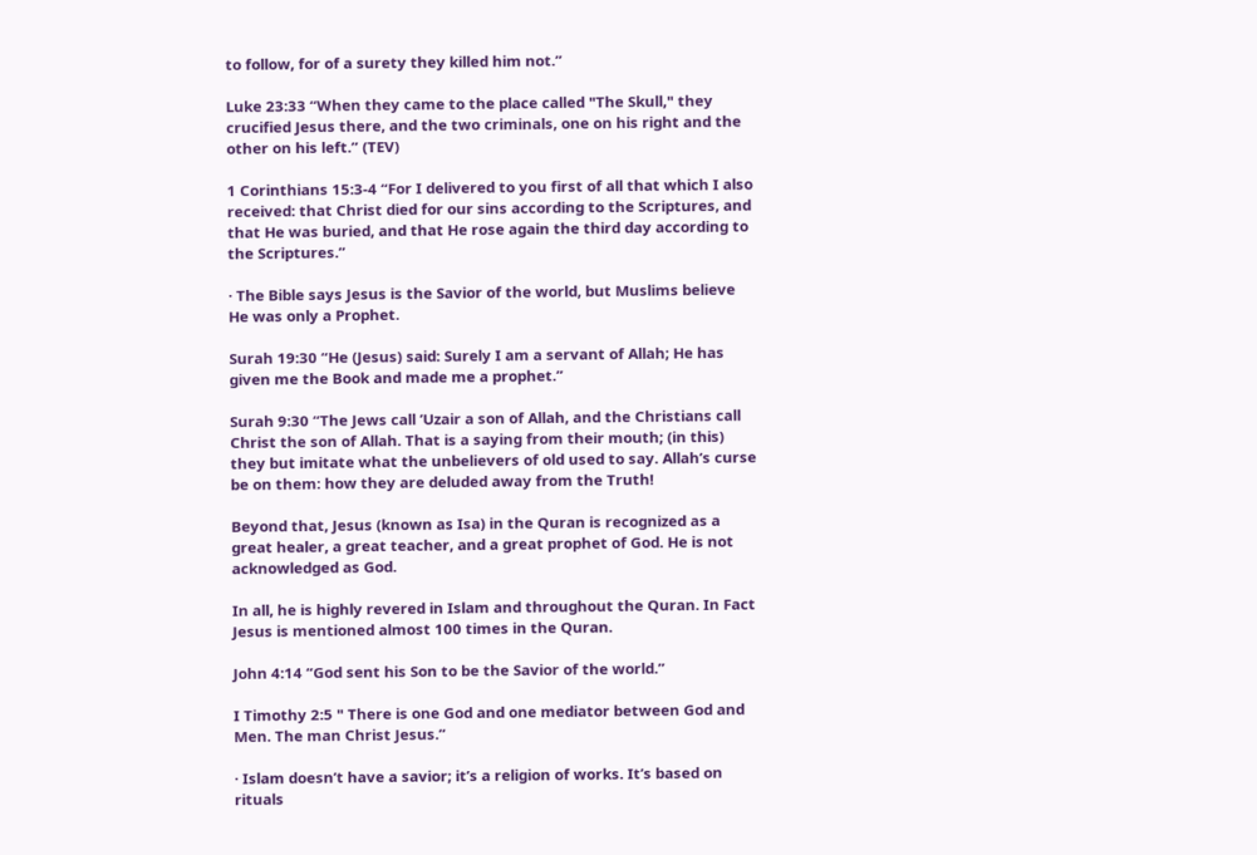to follow, for of a surety they killed him not.”

Luke 23:33 “When they came to the place called "The Skull," they crucified Jesus there, and the two criminals, one on his right and the other on his left.” (TEV)

1 Corinthians 15:3-4 “For I delivered to you first of all that which I also received: that Christ died for our sins according to the Scriptures, and that He was buried, and that He rose again the third day according to the Scriptures.”

· The Bible says Jesus is the Savior of the world, but Muslims believe He was only a Prophet.

Surah 19:30 “He (Jesus) said: Surely I am a servant of Allah; He has given me the Book and made me a prophet.”

Surah 9:30 “The Jews call ’Uzair a son of Allah, and the Christians call Christ the son of Allah. That is a saying from their mouth; (in this) they but imitate what the unbelievers of old used to say. Allah’s curse be on them: how they are deluded away from the Truth!

Beyond that, Jesus (known as Isa) in the Quran is recognized as a great healer, a great teacher, and a great prophet of God. He is not acknowledged as God.

In all, he is highly revered in Islam and throughout the Quran. In Fact Jesus is mentioned almost 100 times in the Quran.

John 4:14 “God sent his Son to be the Savior of the world.”

I Timothy 2:5 " There is one God and one mediator between God and Men. The man Christ Jesus.”

· Islam doesn’t have a savior; it’s a religion of works. It’s based on rituals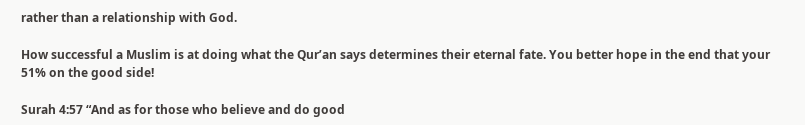rather than a relationship with God.

How successful a Muslim is at doing what the Qur’an says determines their eternal fate. You better hope in the end that your 51% on the good side!

Surah 4:57 “And as for those who believe and do good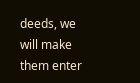deeds, we will make them enter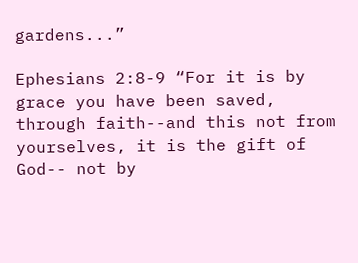gardens...”

Ephesians 2:8-9 “For it is by grace you have been saved, through faith--and this not from yourselves, it is the gift of God-- not by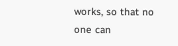works, so that no one can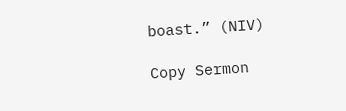boast.” (NIV)

Copy Sermon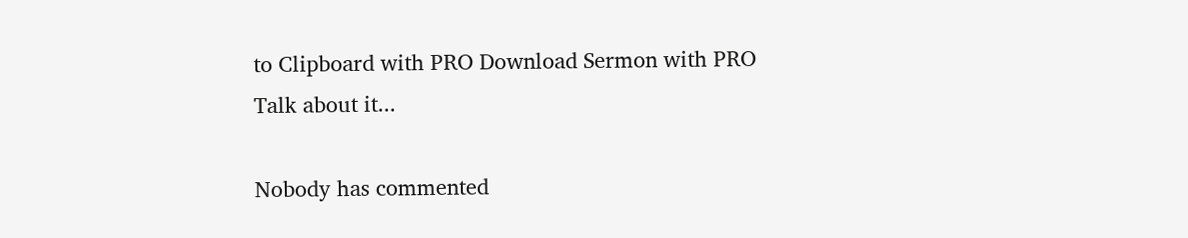to Clipboard with PRO Download Sermon with PRO
Talk about it...

Nobody has commented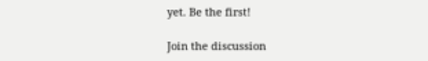yet. Be the first!

Join the discussion